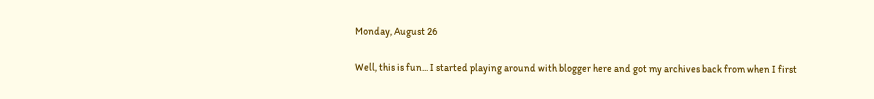Monday, August 26

Well, this is fun... I started playing around with blogger here and got my archives back from when I first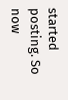started posting. So now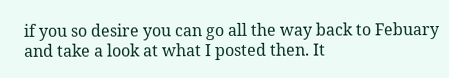if you so desire you can go all the way back to Febuary and take a look at what I posted then. It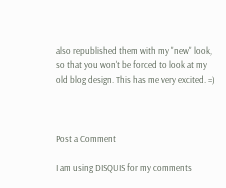also republished them with my "new" look, so that you won't be forced to look at my old blog design. This has me very excited. =)



Post a Comment

I am using DISQUIS for my comments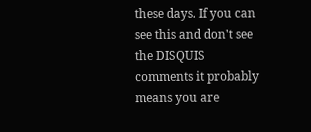these days. If you can see this and don't see the DISQUIS comments it probably means you are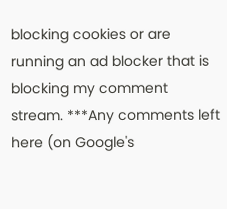blocking cookies or are running an ad blocker that is blocking my comment stream. ***Any comments left here (on Google's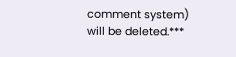comment system) will be deleted.***